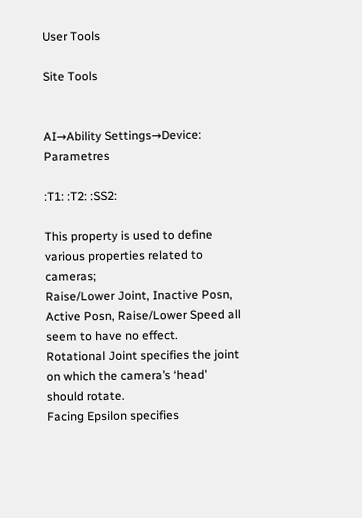User Tools

Site Tools


AI→Ability Settings→Device: Parametres

:T1: :T2: :SS2:

This property is used to define various properties related to cameras;
Raise/Lower Joint, Inactive Posn, Active Posn, Raise/Lower Speed all seem to have no effect.
Rotational Joint specifies the joint on which the camera’s ‘head’ should rotate.
Facing Epsilon specifies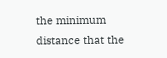the minimum distance that the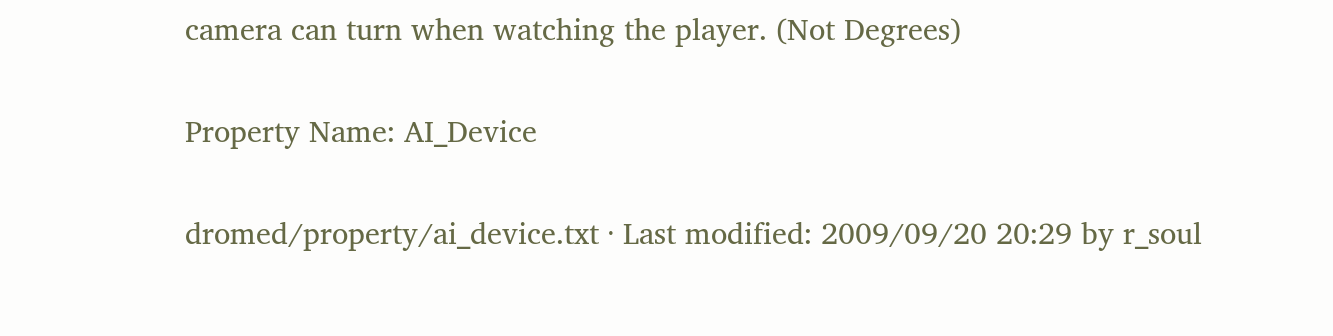camera can turn when watching the player. (Not Degrees)

Property Name: AI_Device

dromed/property/ai_device.txt · Last modified: 2009/09/20 20:29 by r_soul